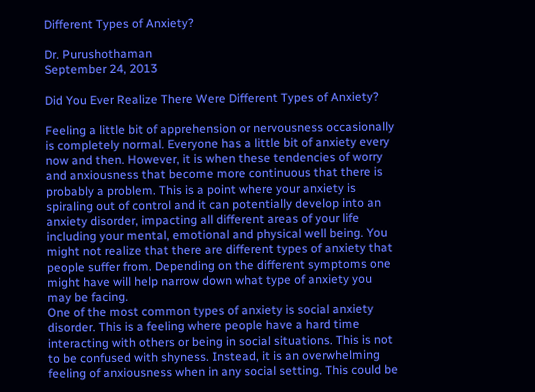Different Types of Anxiety?

Dr. Purushothaman
September 24, 2013

Did You Ever Realize There Were Different Types of Anxiety?

Feeling a little bit of apprehension or nervousness occasionally is completely normal. Everyone has a little bit of anxiety every now and then. However, it is when these tendencies of worry and anxiousness that become more continuous that there is probably a problem. This is a point where your anxiety is spiraling out of control and it can potentially develop into an anxiety disorder, impacting all different areas of your life including your mental, emotional and physical well being. You might not realize that there are different types of anxiety that people suffer from. Depending on the different symptoms one might have will help narrow down what type of anxiety you may be facing.
One of the most common types of anxiety is social anxiety disorder. This is a feeling where people have a hard time interacting with others or being in social situations. This is not to be confused with shyness. Instead, it is an overwhelming feeling of anxiousness when in any social setting. This could be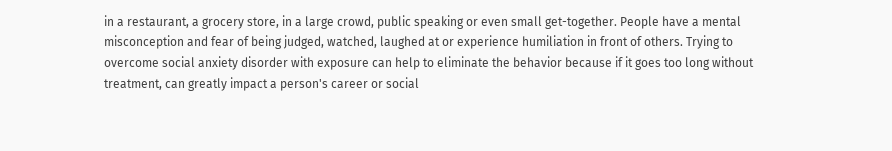in a restaurant, a grocery store, in a large crowd, public speaking or even small get-together. People have a mental misconception and fear of being judged, watched, laughed at or experience humiliation in front of others. Trying to overcome social anxiety disorder with exposure can help to eliminate the behavior because if it goes too long without treatment, can greatly impact a person's career or social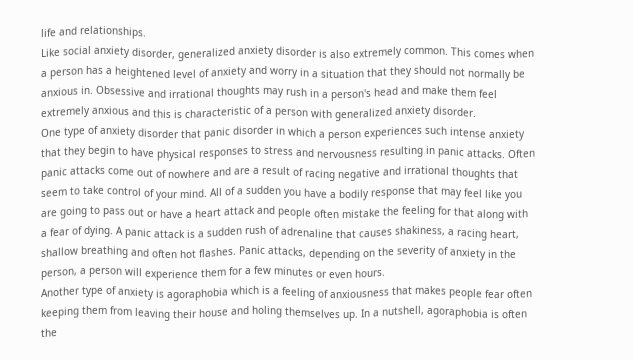life and relationships.
Like social anxiety disorder, generalized anxiety disorder is also extremely common. This comes when a person has a heightened level of anxiety and worry in a situation that they should not normally be anxious in. Obsessive and irrational thoughts may rush in a person's head and make them feel extremely anxious and this is characteristic of a person with generalized anxiety disorder.
One type of anxiety disorder that panic disorder in which a person experiences such intense anxiety that they begin to have physical responses to stress and nervousness resulting in panic attacks. Often panic attacks come out of nowhere and are a result of racing negative and irrational thoughts that seem to take control of your mind. All of a sudden you have a bodily response that may feel like you are going to pass out or have a heart attack and people often mistake the feeling for that along with a fear of dying. A panic attack is a sudden rush of adrenaline that causes shakiness, a racing heart, shallow breathing and often hot flashes. Panic attacks, depending on the severity of anxiety in the person, a person will experience them for a few minutes or even hours.
Another type of anxiety is agoraphobia which is a feeling of anxiousness that makes people fear often keeping them from leaving their house and holing themselves up. In a nutshell, agoraphobia is often the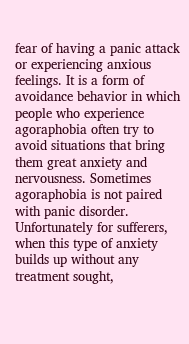fear of having a panic attack or experiencing anxious feelings. It is a form of avoidance behavior in which people who experience agoraphobia often try to avoid situations that bring them great anxiety and nervousness. Sometimes agoraphobia is not paired with panic disorder. Unfortunately for sufferers, when this type of anxiety builds up without any treatment sought,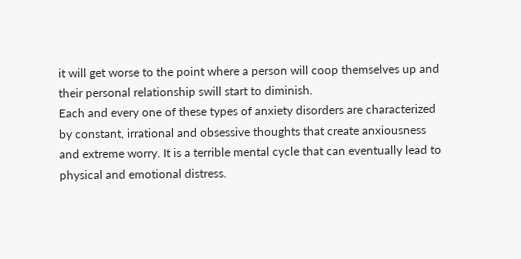it will get worse to the point where a person will coop themselves up and their personal relationship swill start to diminish.
Each and every one of these types of anxiety disorders are characterized by constant, irrational and obsessive thoughts that create anxiousness and extreme worry. It is a terrible mental cycle that can eventually lead to physical and emotional distress.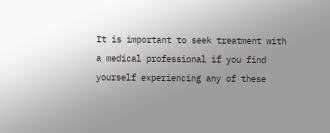It is important to seek treatment with a medical professional if you find yourself experiencing any of these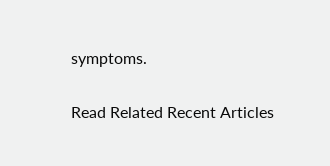symptoms.

Read Related Recent Articles